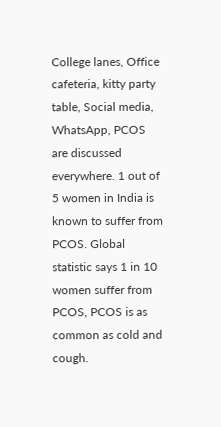College lanes, Office cafeteria, kitty party table, Social media, WhatsApp, PCOS are discussed everywhere. 1 out of 5 women in India is known to suffer from PCOS. Global statistic says 1 in 10 women suffer from PCOS, PCOS is as common as cold and cough.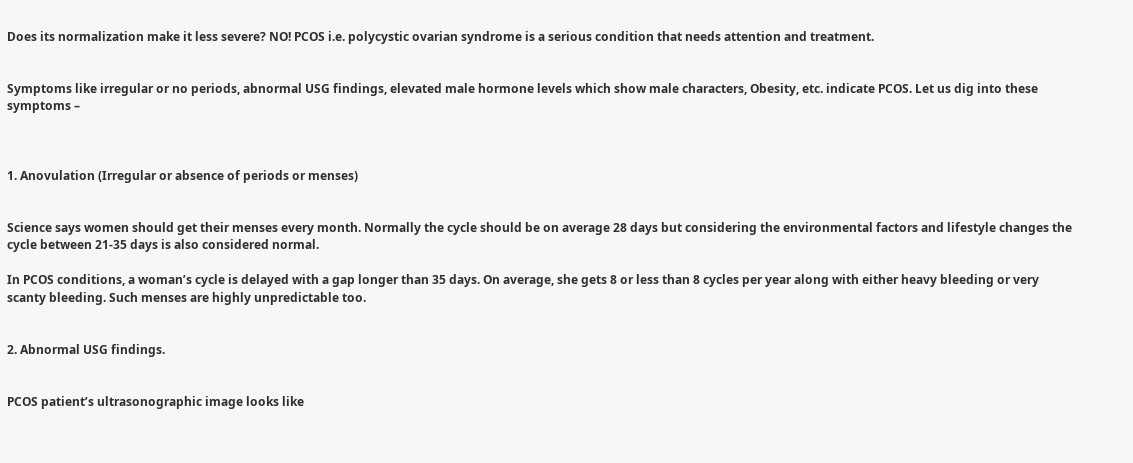Does its normalization make it less severe? NO! PCOS i.e. polycystic ovarian syndrome is a serious condition that needs attention and treatment.


Symptoms like irregular or no periods, abnormal USG findings, elevated male hormone levels which show male characters, Obesity, etc. indicate PCOS. Let us dig into these symptoms –



1. Anovulation (Irregular or absence of periods or menses)


Science says women should get their menses every month. Normally the cycle should be on average 28 days but considering the environmental factors and lifestyle changes the cycle between 21-35 days is also considered normal.

In PCOS conditions, a woman’s cycle is delayed with a gap longer than 35 days. On average, she gets 8 or less than 8 cycles per year along with either heavy bleeding or very scanty bleeding. Such menses are highly unpredictable too.


2. Abnormal USG findings.


PCOS patient’s ultrasonographic image looks like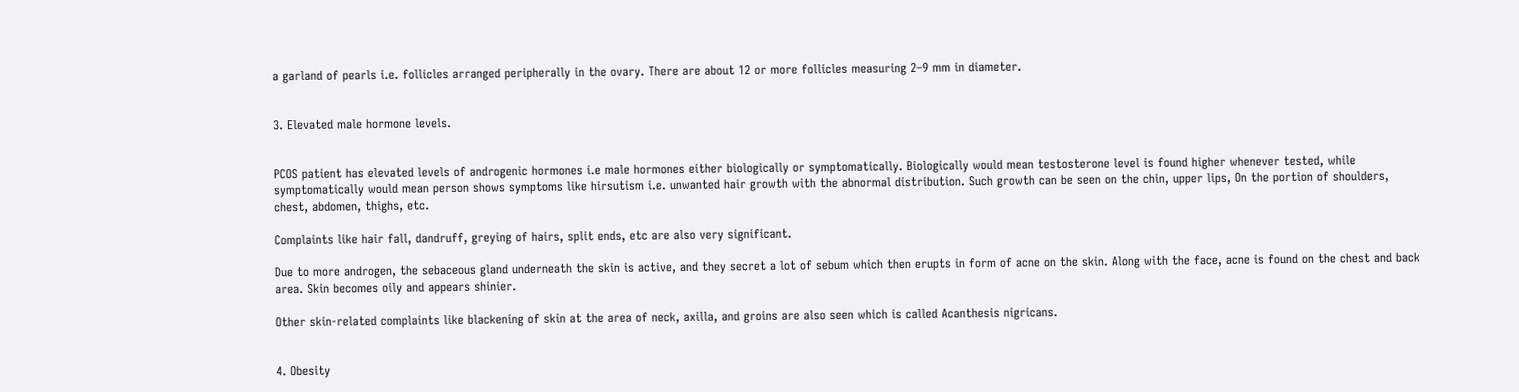a garland of pearls i.e. follicles arranged peripherally in the ovary. There are about 12 or more follicles measuring 2–9 mm in diameter.


3. Elevated male hormone levels.


PCOS patient has elevated levels of androgenic hormones i.e male hormones either biologically or symptomatically. Biologically would mean testosterone level is found higher whenever tested, while symptomatically would mean person shows symptoms like hirsutism i.e. unwanted hair growth with the abnormal distribution. Such growth can be seen on the chin, upper lips, On the portion of shoulders, chest, abdomen, thighs, etc.

Complaints like hair fall, dandruff, greying of hairs, split ends, etc are also very significant.

Due to more androgen, the sebaceous gland underneath the skin is active, and they secret a lot of sebum which then erupts in form of acne on the skin. Along with the face, acne is found on the chest and back area. Skin becomes oily and appears shinier.

Other skin-related complaints like blackening of skin at the area of neck, axilla, and groins are also seen which is called Acanthesis nigricans.


4. Obesity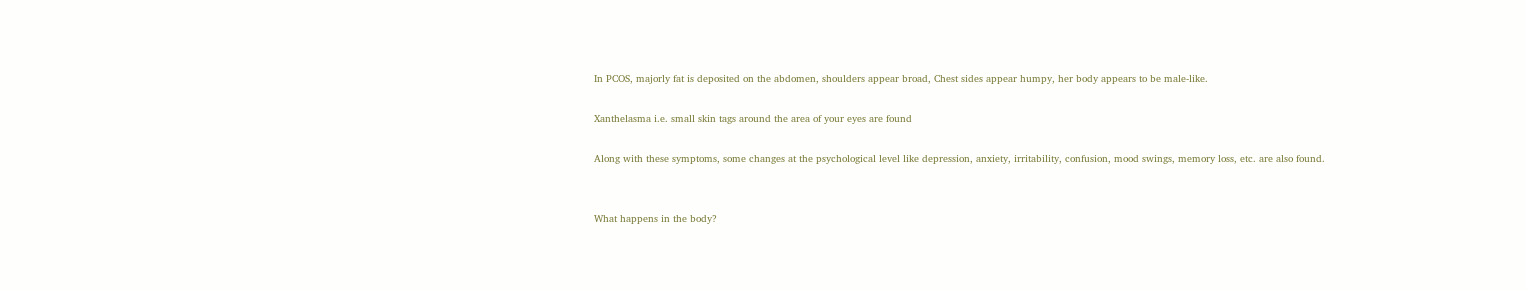In PCOS, majorly fat is deposited on the abdomen, shoulders appear broad, Chest sides appear humpy, her body appears to be male-like.

Xanthelasma i.e. small skin tags around the area of your eyes are found

Along with these symptoms, some changes at the psychological level like depression, anxiety, irritability, confusion, mood swings, memory loss, etc. are also found.


What happens in the body?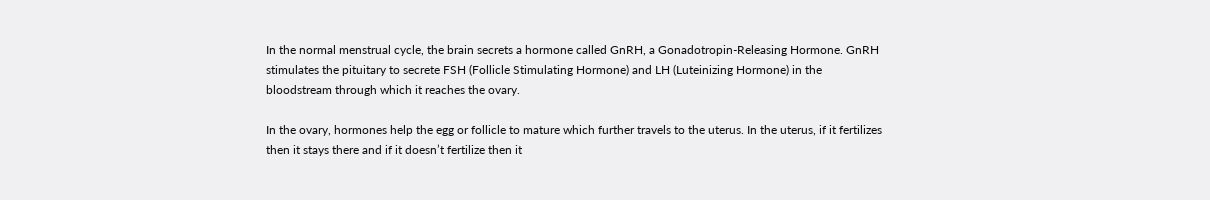In the normal menstrual cycle, the brain secrets a hormone called GnRH, a Gonadotropin-Releasing Hormone. GnRH stimulates the pituitary to secrete FSH (Follicle Stimulating Hormone) and LH (Luteinizing Hormone) in the bloodstream through which it reaches the ovary.

In the ovary, hormones help the egg or follicle to mature which further travels to the uterus. In the uterus, if it fertilizes then it stays there and if it doesn’t fertilize then it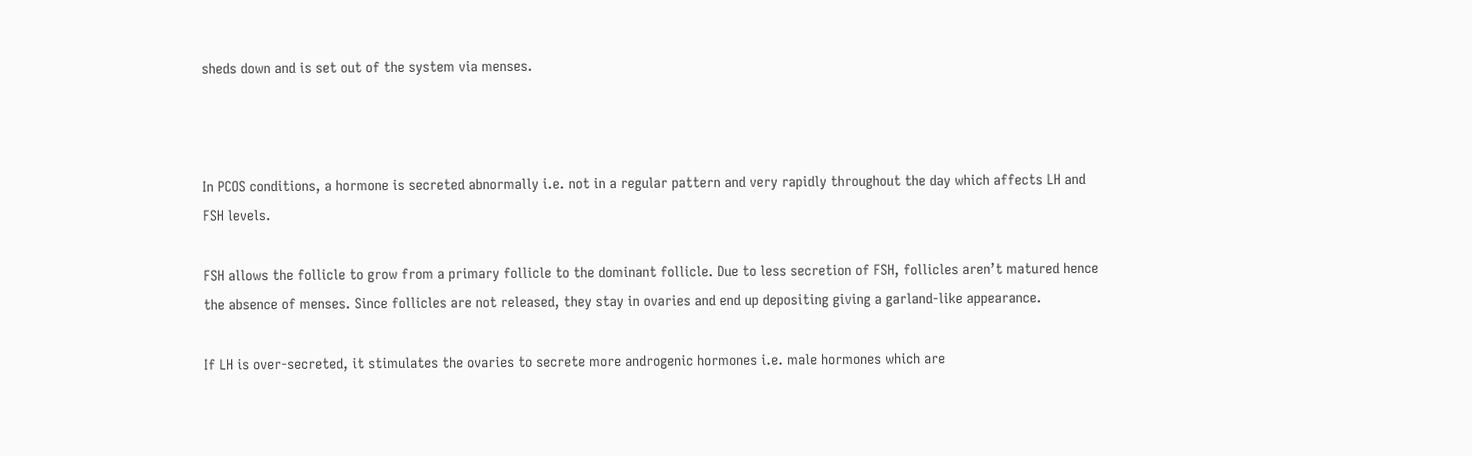sheds down and is set out of the system via menses.



In PCOS conditions, a hormone is secreted abnormally i.e. not in a regular pattern and very rapidly throughout the day which affects LH and FSH levels.

FSH allows the follicle to grow from a primary follicle to the dominant follicle. Due to less secretion of FSH, follicles aren’t matured hence the absence of menses. Since follicles are not released, they stay in ovaries and end up depositing giving a garland-like appearance.

If LH is over-secreted, it stimulates the ovaries to secrete more androgenic hormones i.e. male hormones which are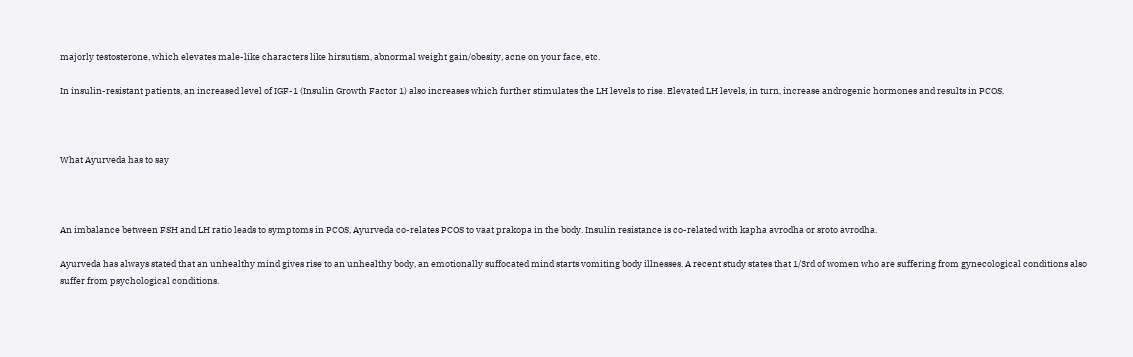majorly testosterone, which elevates male-like characters like hirsutism, abnormal weight gain/obesity, acne on your face, etc.

In insulin-resistant patients, an increased level of IGF-1 (Insulin Growth Factor 1) also increases which further stimulates the LH levels to rise. Elevated LH levels, in turn, increase androgenic hormones and results in PCOS.



What Ayurveda has to say



An imbalance between FSH and LH ratio leads to symptoms in PCOS, Ayurveda co-relates PCOS to vaat prakopa in the body. Insulin resistance is co-related with kapha avrodha or sroto avrodha.

Ayurveda has always stated that an unhealthy mind gives rise to an unhealthy body, an emotionally suffocated mind starts vomiting body illnesses. A recent study states that 1/3rd of women who are suffering from gynecological conditions also suffer from psychological conditions.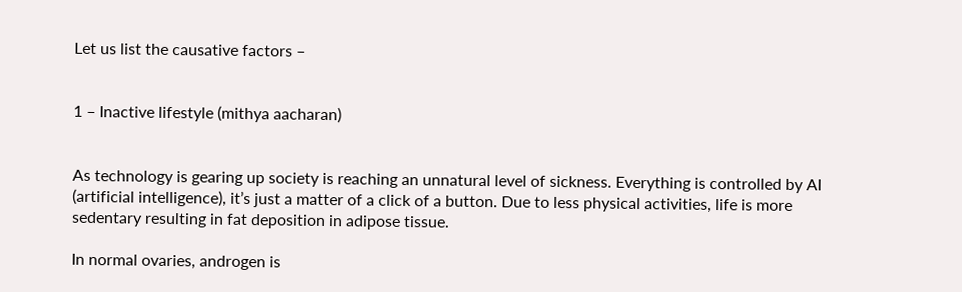Let us list the causative factors –


1 – Inactive lifestyle (mithya aacharan)


As technology is gearing up society is reaching an unnatural level of sickness. Everything is controlled by AI (artificial intelligence), it’s just a matter of a click of a button. Due to less physical activities, life is more sedentary resulting in fat deposition in adipose tissue.

In normal ovaries, androgen is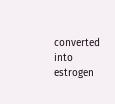converted into estrogen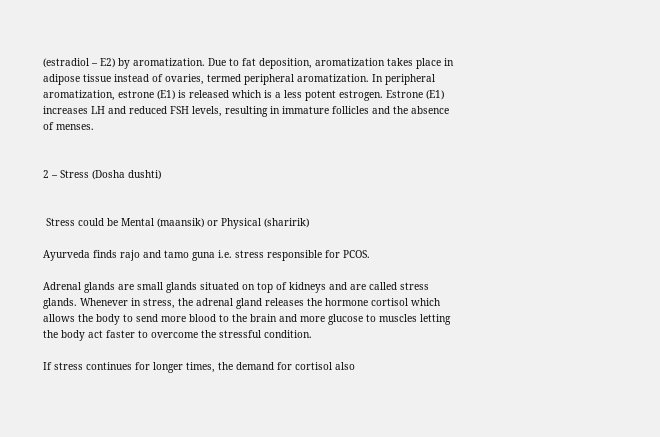(estradiol – E2) by aromatization. Due to fat deposition, aromatization takes place in adipose tissue instead of ovaries, termed peripheral aromatization. In peripheral aromatization, estrone (E1) is released which is a less potent estrogen. Estrone (E1) increases LH and reduced FSH levels, resulting in immature follicles and the absence of menses.


2 – Stress (Dosha dushti)


 Stress could be Mental (maansik) or Physical (sharirik)

Ayurveda finds rajo and tamo guna i.e. stress responsible for PCOS.

Adrenal glands are small glands situated on top of kidneys and are called stress glands. Whenever in stress, the adrenal gland releases the hormone cortisol which allows the body to send more blood to the brain and more glucose to muscles letting the body act faster to overcome the stressful condition.

If stress continues for longer times, the demand for cortisol also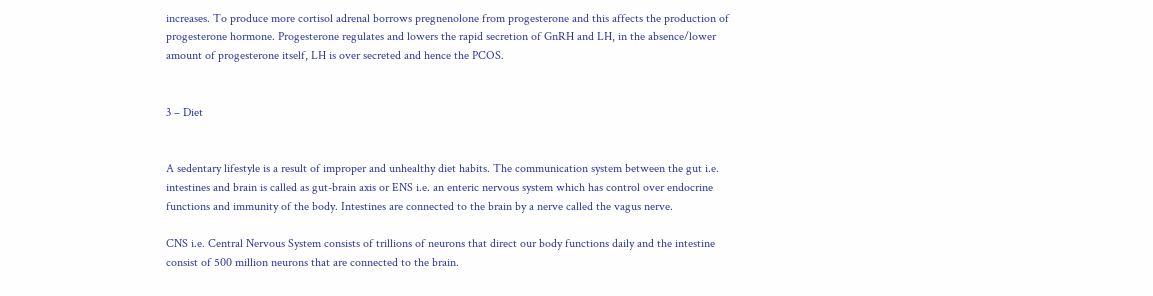increases. To produce more cortisol adrenal borrows pregnenolone from progesterone and this affects the production of progesterone hormone. Progesterone regulates and lowers the rapid secretion of GnRH and LH, in the absence/lower amount of progesterone itself, LH is over secreted and hence the PCOS.


3 – Diet


A sedentary lifestyle is a result of improper and unhealthy diet habits. The communication system between the gut i.e. intestines and brain is called as gut-brain axis or ENS i.e. an enteric nervous system which has control over endocrine functions and immunity of the body. Intestines are connected to the brain by a nerve called the vagus nerve.

CNS i.e. Central Nervous System consists of trillions of neurons that direct our body functions daily and the intestine consist of 500 million neurons that are connected to the brain.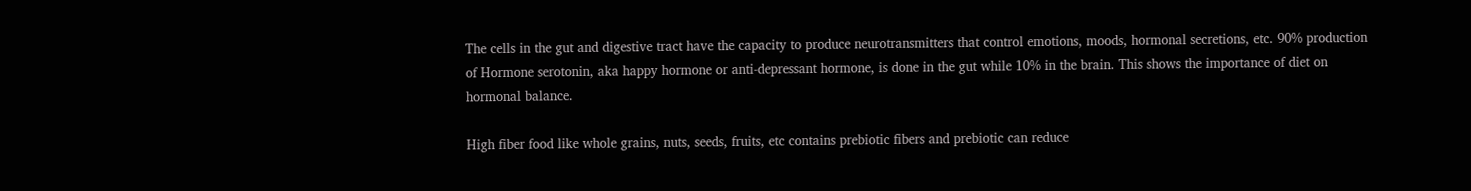The cells in the gut and digestive tract have the capacity to produce neurotransmitters that control emotions, moods, hormonal secretions, etc. 90% production of Hormone serotonin, aka happy hormone or anti-depressant hormone, is done in the gut while 10% in the brain. This shows the importance of diet on hormonal balance.

High fiber food like whole grains, nuts, seeds, fruits, etc contains prebiotic fibers and prebiotic can reduce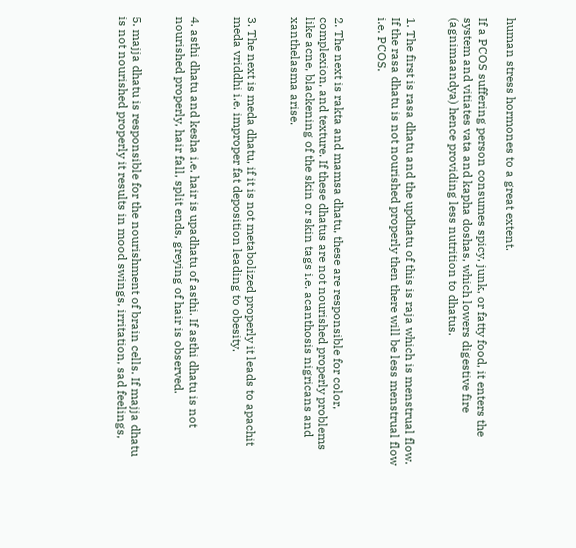human stress hormones to a great extent.

If a PCOS suffering person consumes spicy, junk, or fatty food, it enters the system and vitiates vata and kapha doshas, which lowers digestive fire (agnimaandya) hence providing less nutrition to dhatus.


1. The first is rasa dhatu and the updhatu of this is raja which is menstrual flow. If the rasa dhatu is not nourished properly then there will be less menstrual flow i.e. PCOS.


2. The next is rakta and mamsa dhatu, these are responsible for color, complexion, and texture. If these dhatus are not nourished properly problems like acne, blackening of the skin or skin tags i.e. acanthosis nigricans and xanthelasma arise.


3. The next is meda dhatu, if it is not metabolized properly it leads to apachit meda vriddhi i.e. improper fat deposition leading to obesity.


4. asthi dhatu and kesha i.e. hair is upadhatu of asthi. If asthi dhatu is not nourished properly, hair fall, split ends, greying of hair is observed.


5. majja dhatu is responsible for the nourishment of brain cells. If majja dhatu is not nourished properly it results in mood swings, irritation, sad feelings,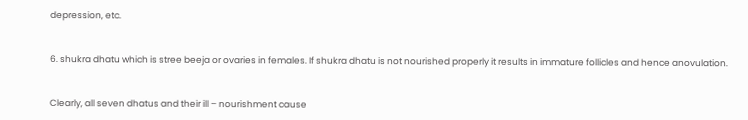depression, etc.


6. shukra dhatu which is stree beeja or ovaries in females. If shukra dhatu is not nourished properly it results in immature follicles and hence anovulation.


Clearly, all seven dhatus and their ill – nourishment cause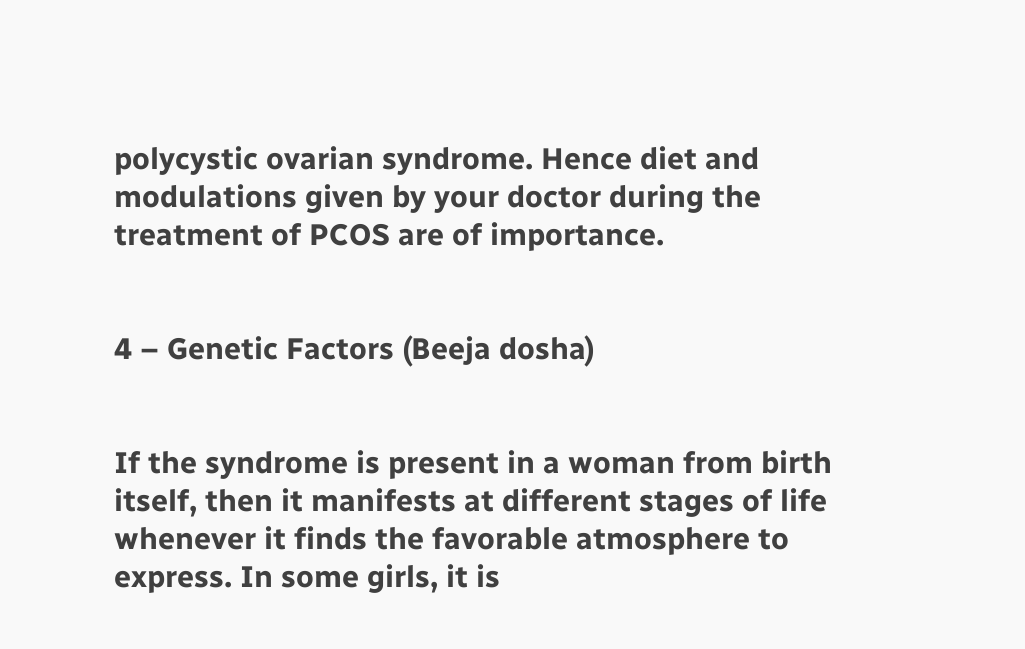polycystic ovarian syndrome. Hence diet and modulations given by your doctor during the treatment of PCOS are of importance.


4 – Genetic Factors (Beeja dosha)


If the syndrome is present in a woman from birth itself, then it manifests at different stages of life whenever it finds the favorable atmosphere to express. In some girls, it is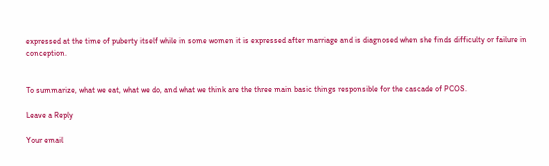expressed at the time of puberty itself while in some women it is expressed after marriage and is diagnosed when she finds difficulty or failure in conception.


To summarize, what we eat, what we do, and what we think are the three main basic things responsible for the cascade of PCOS.

Leave a Reply

Your email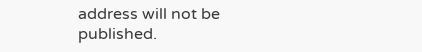address will not be published.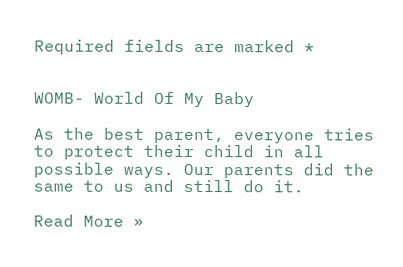Required fields are marked *


WOMB- World Of My Baby

As the best parent, everyone tries to protect their child in all possible ways. Our parents did the same to us and still do it.

Read More »